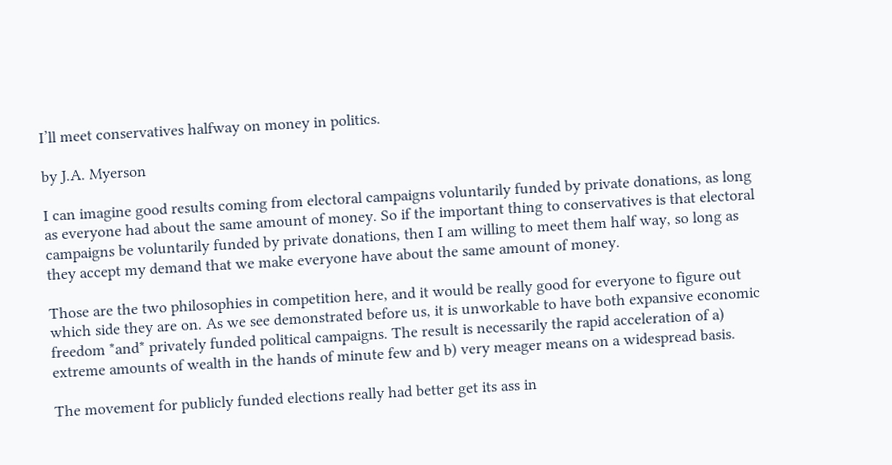I’ll meet conservatives halfway on money in politics.

by J.A. Myerson

I can imagine good results coming from electoral campaigns voluntarily funded by private donations, as long as everyone had about the same amount of money. So if the important thing to conservatives is that electoral campaigns be voluntarily funded by private donations, then I am willing to meet them half way, so long as they accept my demand that we make everyone have about the same amount of money.

Those are the two philosophies in competition here, and it would be really good for everyone to figure out which side they are on. As we see demonstrated before us, it is unworkable to have both expansive economic freedom *and* privately funded political campaigns. The result is necessarily the rapid acceleration of a) extreme amounts of wealth in the hands of minute few and b) very meager means on a widespread basis.

The movement for publicly funded elections really had better get its ass in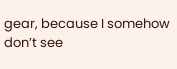gear, because I somehow don’t see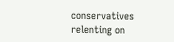conservatives relenting on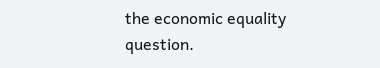the economic equality question.